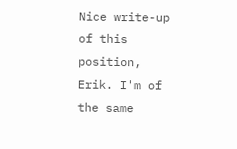Nice write-up of this position, Erik. I'm of the same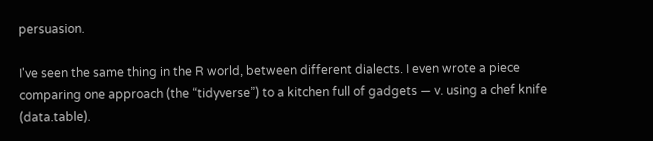persuasion.

I've seen the same thing in the R world, between different dialects. I even wrote a piece comparing one approach (the “tidyverse”) to a kitchen full of gadgets — v. using a chef knife (data.table).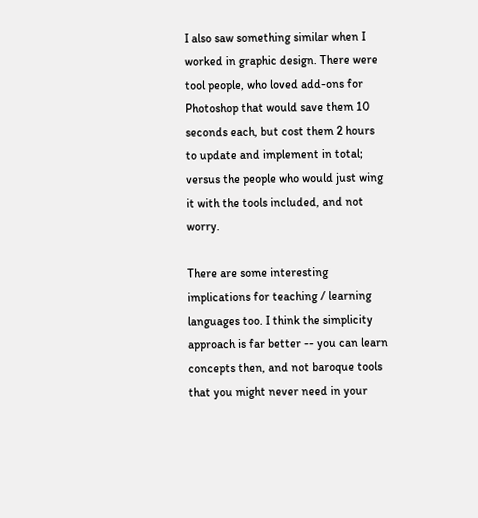I also saw something similar when I worked in graphic design. There were tool people, who loved add-ons for Photoshop that would save them 10 seconds each, but cost them 2 hours to update and implement in total; versus the people who would just wing it with the tools included, and not worry.

There are some interesting implications for teaching / learning languages too. I think the simplicity approach is far better -- you can learn concepts then, and not baroque tools that you might never need in your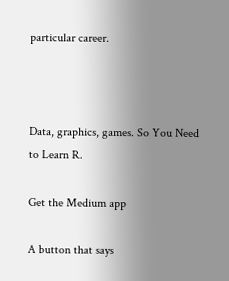particular career.



Data, graphics, games. So You Need to Learn R.

Get the Medium app

A button that says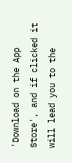'Download on the App Store', and if clicked it will lead you to the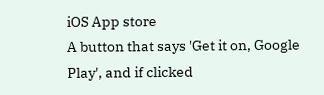iOS App store
A button that says 'Get it on, Google Play', and if clicked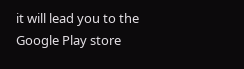it will lead you to the Google Play store